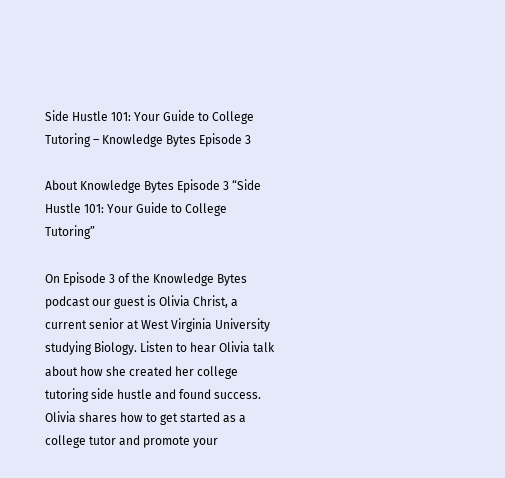Side Hustle 101: Your Guide to College Tutoring – Knowledge Bytes Episode 3

About Knowledge Bytes Episode 3 “Side Hustle 101: Your Guide to College Tutoring”

On Episode 3 of the Knowledge Bytes podcast our guest is Olivia Christ, a current senior at West Virginia University studying Biology. Listen to hear Olivia talk about how she created her college tutoring side hustle and found success. Olivia shares how to get started as a college tutor and promote your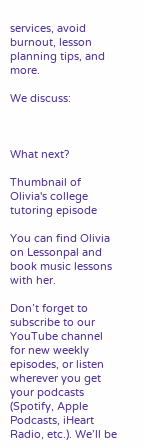services, avoid burnout, lesson planning tips, and more.

We discuss:



What next?

Thumbnail of Olivia's college tutoring episode

You can find Olivia on Lessonpal and book music lessons with her.

Don’t forget to subscribe to our YouTube channel for new weekly episodes, or listen wherever you get your podcasts (Spotify, Apple Podcasts, iHeart Radio, etc.). We’ll be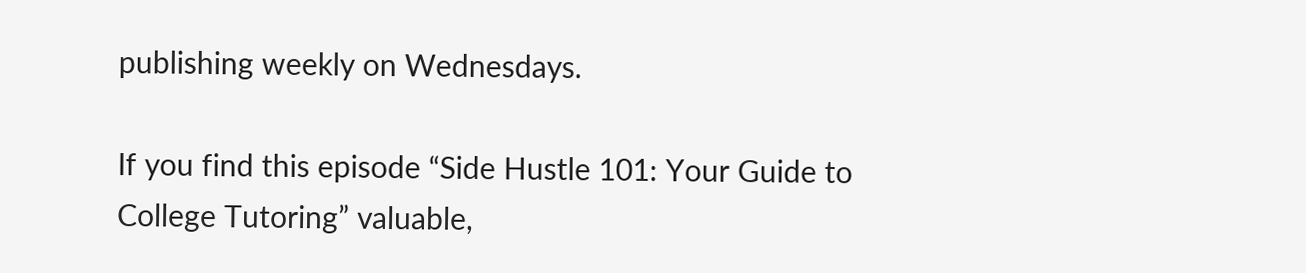publishing weekly on Wednesdays.

If you find this episode “Side Hustle 101: Your Guide to College Tutoring” valuable,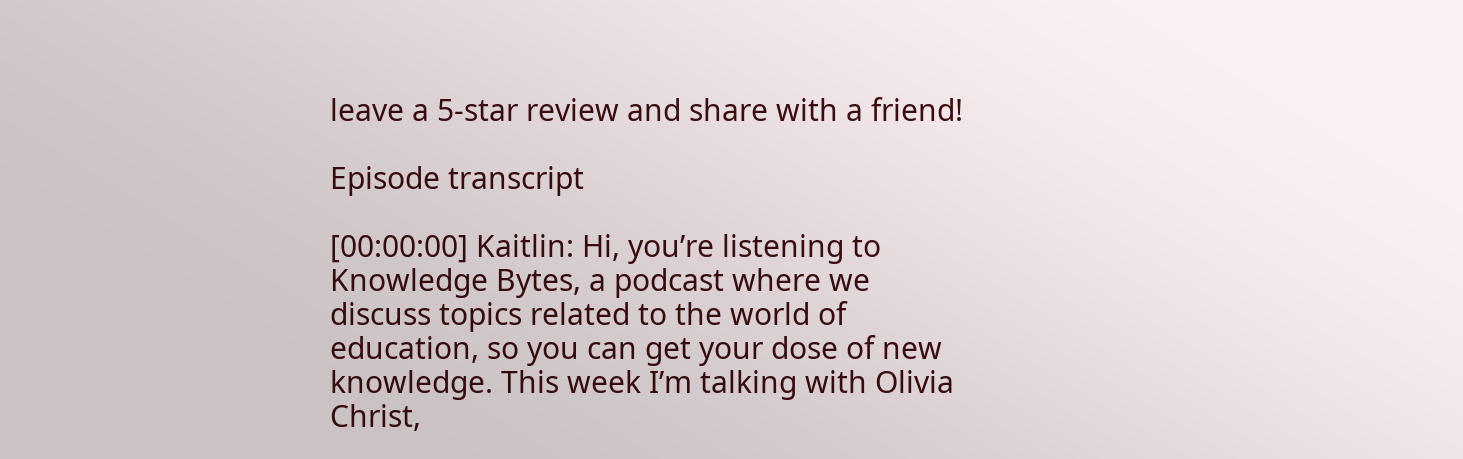leave a 5-star review and share with a friend!

Episode transcript

[00:00:00] Kaitlin: Hi, you’re listening to Knowledge Bytes, a podcast where we discuss topics related to the world of education, so you can get your dose of new knowledge. This week I’m talking with Olivia Christ,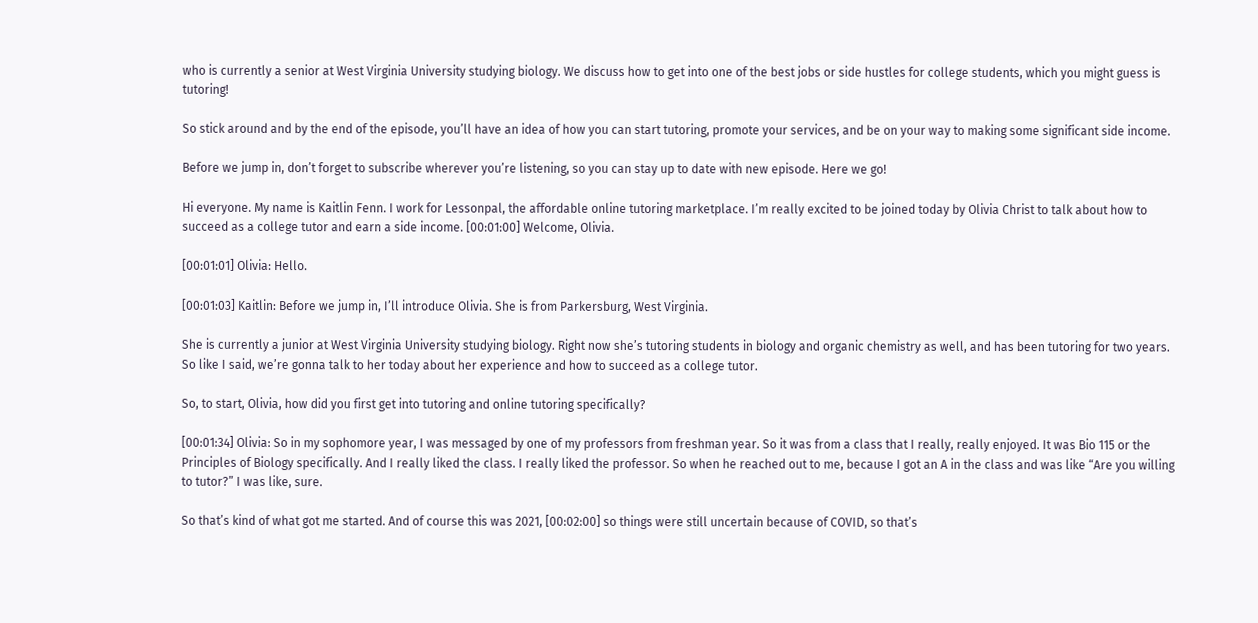who is currently a senior at West Virginia University studying biology. We discuss how to get into one of the best jobs or side hustles for college students, which you might guess is tutoring!

So stick around and by the end of the episode, you’ll have an idea of how you can start tutoring, promote your services, and be on your way to making some significant side income.

Before we jump in, don’t forget to subscribe wherever you’re listening, so you can stay up to date with new episode. Here we go!

Hi everyone. My name is Kaitlin Fenn. I work for Lessonpal, the affordable online tutoring marketplace. I’m really excited to be joined today by Olivia Christ to talk about how to succeed as a college tutor and earn a side income. [00:01:00] Welcome, Olivia.

[00:01:01] Olivia: Hello.

[00:01:03] Kaitlin: Before we jump in, I’ll introduce Olivia. She is from Parkersburg, West Virginia.

She is currently a junior at West Virginia University studying biology. Right now she’s tutoring students in biology and organic chemistry as well, and has been tutoring for two years. So like I said, we’re gonna talk to her today about her experience and how to succeed as a college tutor.

So, to start, Olivia, how did you first get into tutoring and online tutoring specifically?

[00:01:34] Olivia: So in my sophomore year, I was messaged by one of my professors from freshman year. So it was from a class that I really, really enjoyed. It was Bio 115 or the Principles of Biology specifically. And I really liked the class. I really liked the professor. So when he reached out to me, because I got an A in the class and was like “Are you willing to tutor?” I was like, sure.

So that’s kind of what got me started. And of course this was 2021, [00:02:00] so things were still uncertain because of COVID, so that’s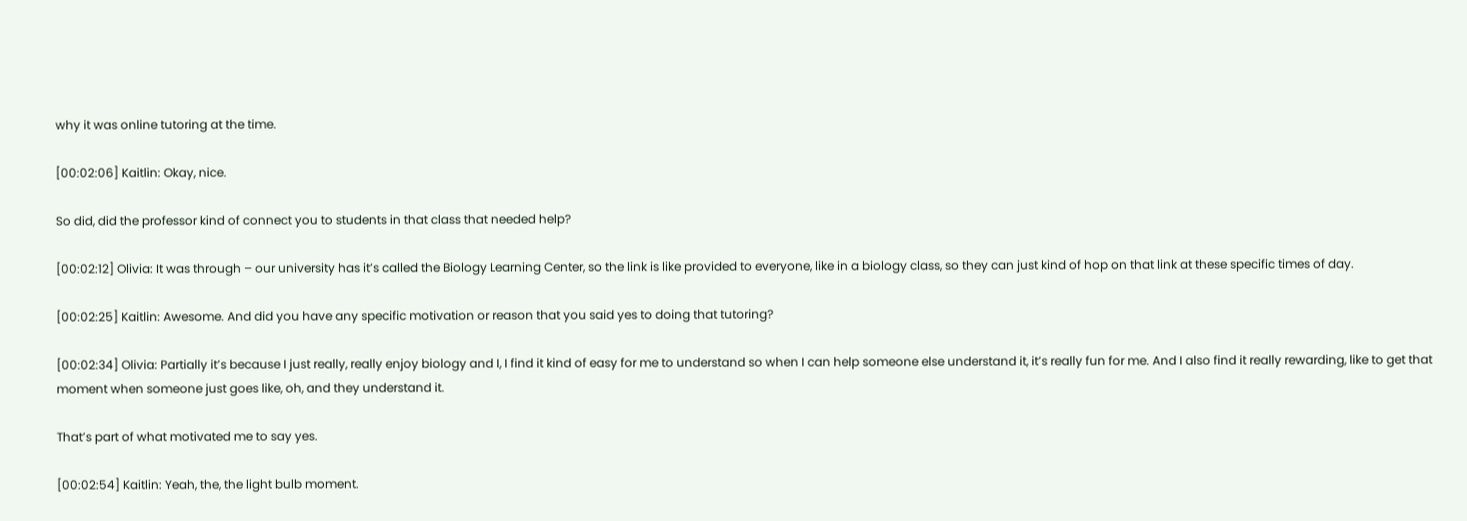why it was online tutoring at the time.

[00:02:06] Kaitlin: Okay, nice.

So did, did the professor kind of connect you to students in that class that needed help?

[00:02:12] Olivia: It was through – our university has it’s called the Biology Learning Center, so the link is like provided to everyone, like in a biology class, so they can just kind of hop on that link at these specific times of day.

[00:02:25] Kaitlin: Awesome. And did you have any specific motivation or reason that you said yes to doing that tutoring?

[00:02:34] Olivia: Partially it’s because I just really, really enjoy biology and I, I find it kind of easy for me to understand so when I can help someone else understand it, it’s really fun for me. And I also find it really rewarding, like to get that moment when someone just goes like, oh, and they understand it.

That’s part of what motivated me to say yes.

[00:02:54] Kaitlin: Yeah, the, the light bulb moment.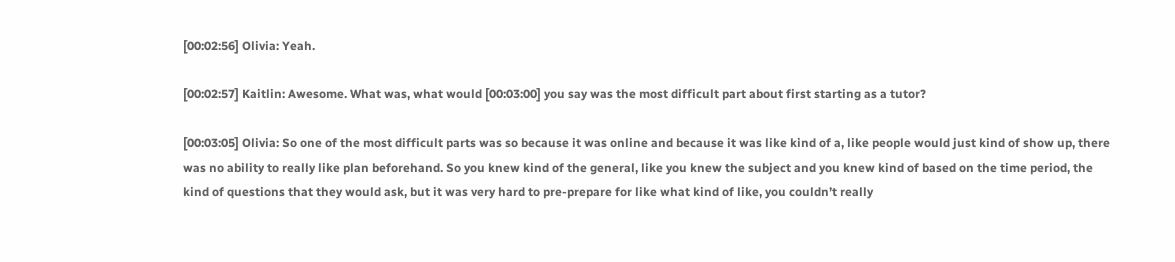[00:02:56] Olivia: Yeah.

[00:02:57] Kaitlin: Awesome. What was, what would [00:03:00] you say was the most difficult part about first starting as a tutor?

[00:03:05] Olivia: So one of the most difficult parts was so because it was online and because it was like kind of a, like people would just kind of show up, there was no ability to really like plan beforehand. So you knew kind of the general, like you knew the subject and you knew kind of based on the time period, the kind of questions that they would ask, but it was very hard to pre-prepare for like what kind of like, you couldn’t really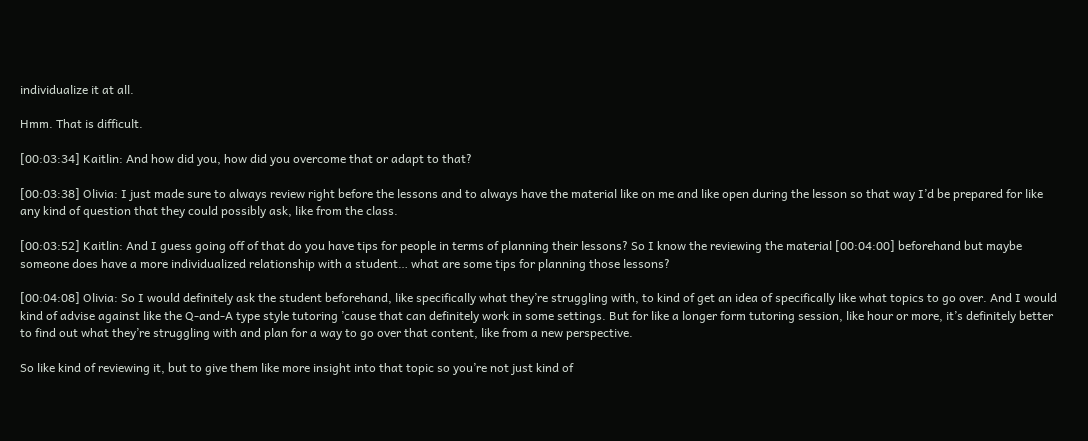individualize it at all.

Hmm. That is difficult.

[00:03:34] Kaitlin: And how did you, how did you overcome that or adapt to that?

[00:03:38] Olivia: I just made sure to always review right before the lessons and to always have the material like on me and like open during the lesson so that way I’d be prepared for like any kind of question that they could possibly ask, like from the class.

[00:03:52] Kaitlin: And I guess going off of that do you have tips for people in terms of planning their lessons? So I know the reviewing the material [00:04:00] beforehand but maybe someone does have a more individualized relationship with a student… what are some tips for planning those lessons?

[00:04:08] Olivia: So I would definitely ask the student beforehand, like specifically what they’re struggling with, to kind of get an idea of specifically like what topics to go over. And I would kind of advise against like the Q-and-A type style tutoring ’cause that can definitely work in some settings. But for like a longer form tutoring session, like hour or more, it’s definitely better to find out what they’re struggling with and plan for a way to go over that content, like from a new perspective.

So like kind of reviewing it, but to give them like more insight into that topic so you’re not just kind of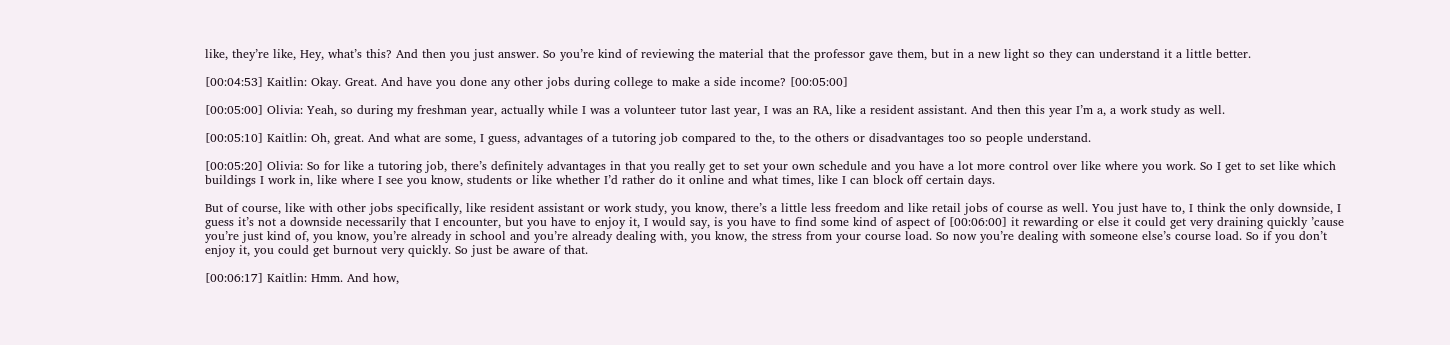like, they’re like, Hey, what’s this? And then you just answer. So you’re kind of reviewing the material that the professor gave them, but in a new light so they can understand it a little better.

[00:04:53] Kaitlin: Okay. Great. And have you done any other jobs during college to make a side income? [00:05:00]

[00:05:00] Olivia: Yeah, so during my freshman year, actually while I was a volunteer tutor last year, I was an RA, like a resident assistant. And then this year I’m a, a work study as well.

[00:05:10] Kaitlin: Oh, great. And what are some, I guess, advantages of a tutoring job compared to the, to the others or disadvantages too so people understand.

[00:05:20] Olivia: So for like a tutoring job, there’s definitely advantages in that you really get to set your own schedule and you have a lot more control over like where you work. So I get to set like which buildings I work in, like where I see you know, students or like whether I’d rather do it online and what times, like I can block off certain days.

But of course, like with other jobs specifically, like resident assistant or work study, you know, there’s a little less freedom and like retail jobs of course as well. You just have to, I think the only downside, I guess it’s not a downside necessarily that I encounter, but you have to enjoy it, I would say, is you have to find some kind of aspect of [00:06:00] it rewarding or else it could get very draining quickly ’cause you’re just kind of, you know, you’re already in school and you’re already dealing with, you know, the stress from your course load. So now you’re dealing with someone else’s course load. So if you don’t enjoy it, you could get burnout very quickly. So just be aware of that.

[00:06:17] Kaitlin: Hmm. And how,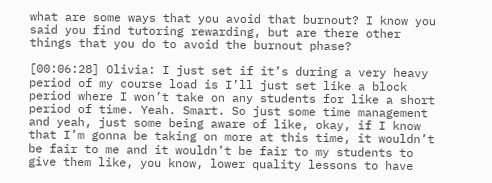what are some ways that you avoid that burnout? I know you said you find tutoring rewarding, but are there other things that you do to avoid the burnout phase?

[00:06:28] Olivia: I just set if it’s during a very heavy period of my course load is I’ll just set like a block period where I won’t take on any students for like a short period of time. Yeah. Smart. So just some time management and yeah, just some being aware of like, okay, if I know that I’m gonna be taking on more at this time, it wouldn’t be fair to me and it wouldn’t be fair to my students to give them like, you know, lower quality lessons to have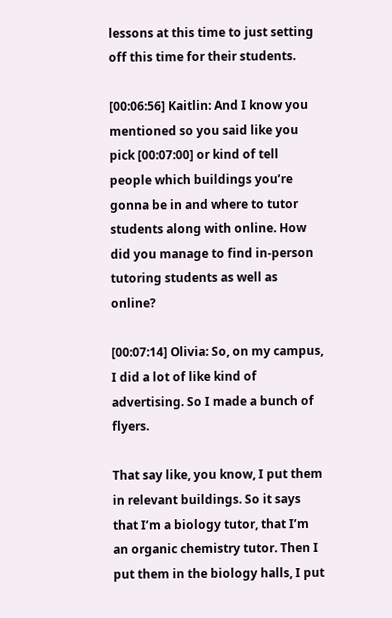lessons at this time to just setting off this time for their students.

[00:06:56] Kaitlin: And I know you mentioned so you said like you pick [00:07:00] or kind of tell people which buildings you’re gonna be in and where to tutor students along with online. How did you manage to find in-person tutoring students as well as online?

[00:07:14] Olivia: So, on my campus, I did a lot of like kind of advertising. So I made a bunch of flyers.

That say like, you know, I put them in relevant buildings. So it says that I’m a biology tutor, that I’m an organic chemistry tutor. Then I put them in the biology halls, I put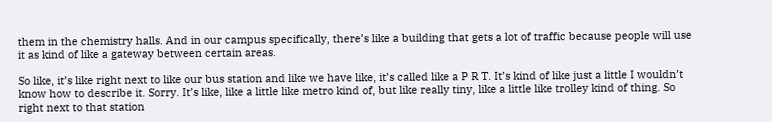them in the chemistry halls. And in our campus specifically, there’s like a building that gets a lot of traffic because people will use it as kind of like a gateway between certain areas.

So like, it’s like right next to like our bus station and like we have like, it’s called like a P R T. It’s kind of like just a little I wouldn’t know how to describe it. Sorry. It’s like, like a little like metro kind of, but like really tiny, like a little like trolley kind of thing. So right next to that station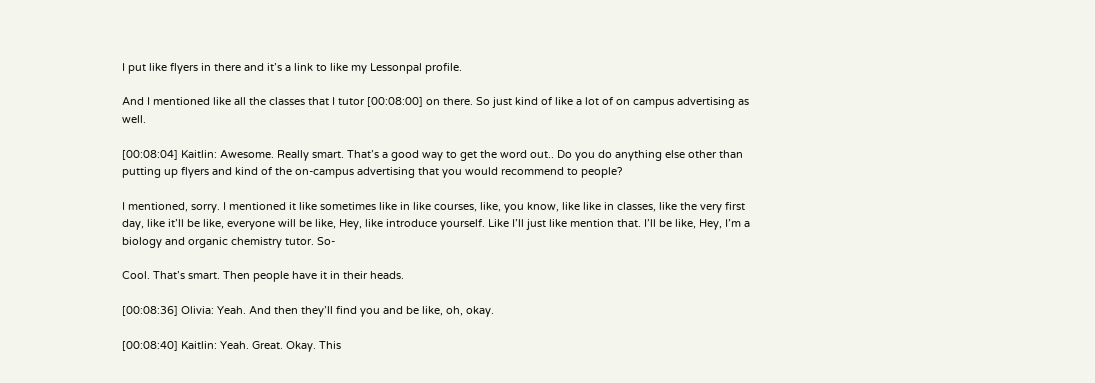I put like flyers in there and it’s a link to like my Lessonpal profile.

And I mentioned like all the classes that I tutor [00:08:00] on there. So just kind of like a lot of on campus advertising as well.

[00:08:04] Kaitlin: Awesome. Really smart. That’s a good way to get the word out.. Do you do anything else other than putting up flyers and kind of the on-campus advertising that you would recommend to people?

I mentioned, sorry. I mentioned it like sometimes like in like courses, like, you know, like like in classes, like the very first day, like it’ll be like, everyone will be like, Hey, like introduce yourself. Like I’ll just like mention that. I’ll be like, Hey, I’m a biology and organic chemistry tutor. So-

Cool. That’s smart. Then people have it in their heads.

[00:08:36] Olivia: Yeah. And then they’ll find you and be like, oh, okay.

[00:08:40] Kaitlin: Yeah. Great. Okay. This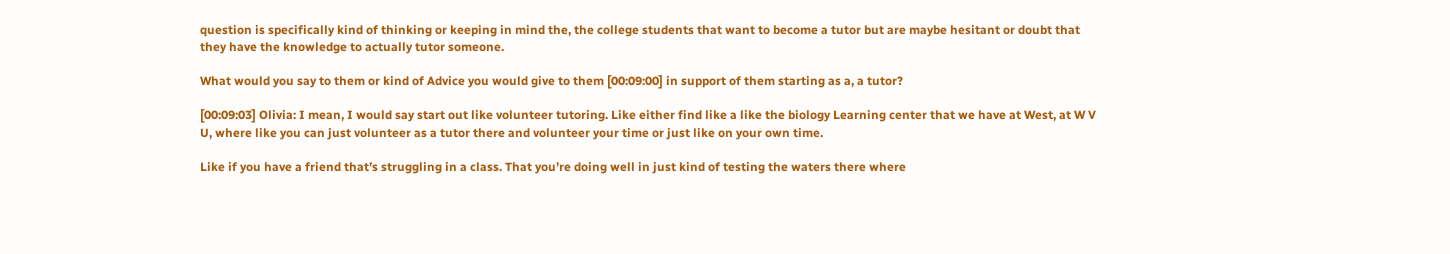question is specifically kind of thinking or keeping in mind the, the college students that want to become a tutor but are maybe hesitant or doubt that they have the knowledge to actually tutor someone.

What would you say to them or kind of Advice you would give to them [00:09:00] in support of them starting as a, a tutor?

[00:09:03] Olivia: I mean, I would say start out like volunteer tutoring. Like either find like a like the biology Learning center that we have at West, at W V U, where like you can just volunteer as a tutor there and volunteer your time or just like on your own time.

Like if you have a friend that’s struggling in a class. That you’re doing well in just kind of testing the waters there where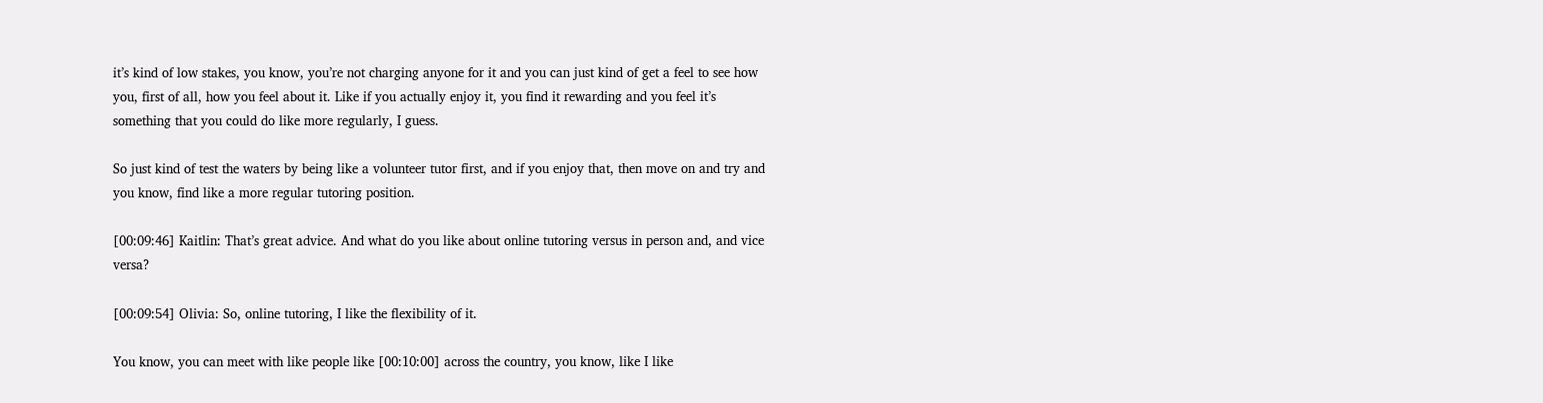it’s kind of low stakes, you know, you’re not charging anyone for it and you can just kind of get a feel to see how you, first of all, how you feel about it. Like if you actually enjoy it, you find it rewarding and you feel it’s something that you could do like more regularly, I guess.

So just kind of test the waters by being like a volunteer tutor first, and if you enjoy that, then move on and try and you know, find like a more regular tutoring position.

[00:09:46] Kaitlin: That’s great advice. And what do you like about online tutoring versus in person and, and vice versa?

[00:09:54] Olivia: So, online tutoring, I like the flexibility of it.

You know, you can meet with like people like [00:10:00] across the country, you know, like I like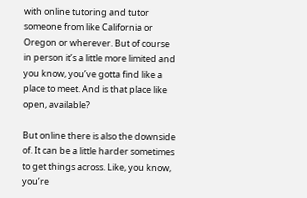with online tutoring and tutor someone from like California or Oregon or wherever. But of course in person it’s a little more limited and you know, you’ve gotta find like a place to meet. And is that place like open, available?

But online there is also the downside of. It can be a little harder sometimes to get things across. Like, you know, you’re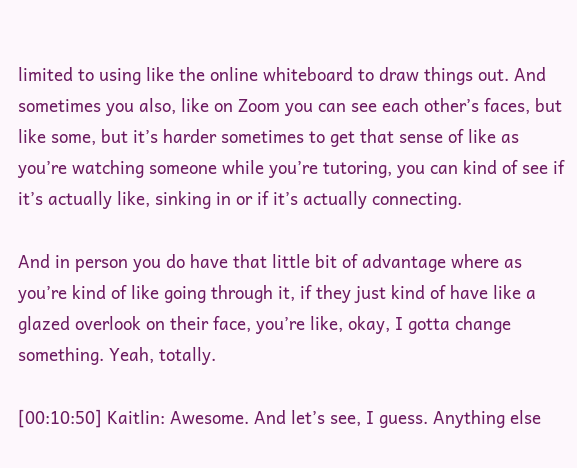limited to using like the online whiteboard to draw things out. And sometimes you also, like on Zoom you can see each other’s faces, but like some, but it’s harder sometimes to get that sense of like as you’re watching someone while you’re tutoring, you can kind of see if it’s actually like, sinking in or if it’s actually connecting.

And in person you do have that little bit of advantage where as you’re kind of like going through it, if they just kind of have like a glazed overlook on their face, you’re like, okay, I gotta change something. Yeah, totally.

[00:10:50] Kaitlin: Awesome. And let’s see, I guess. Anything else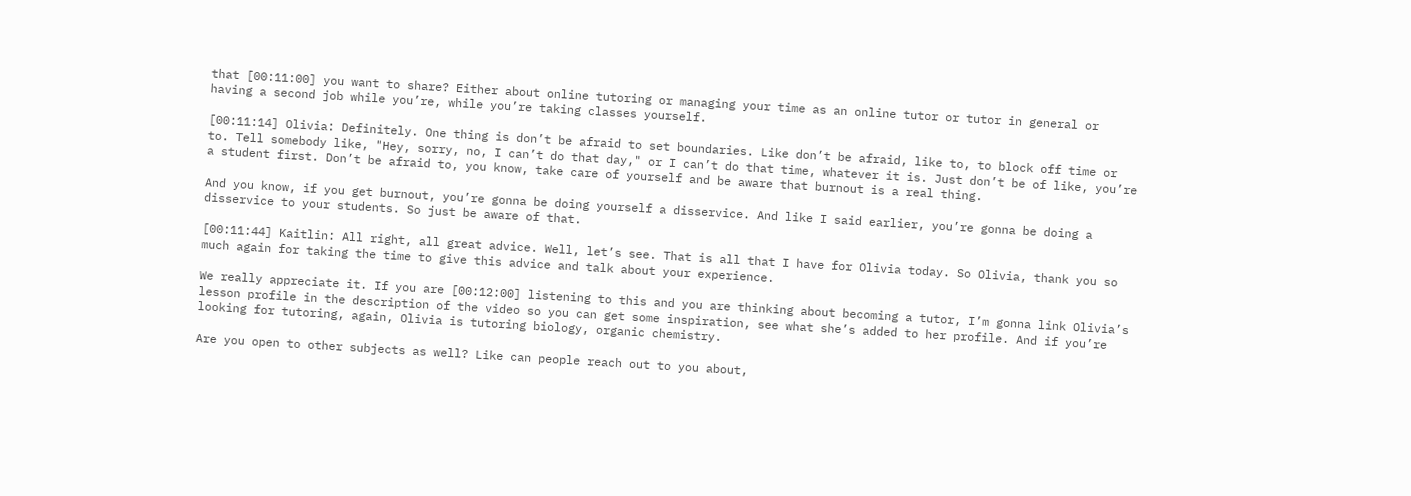that [00:11:00] you want to share? Either about online tutoring or managing your time as an online tutor or tutor in general or having a second job while you’re, while you’re taking classes yourself.

[00:11:14] Olivia: Definitely. One thing is don’t be afraid to set boundaries. Like don’t be afraid, like to, to block off time or to. Tell somebody like, "Hey, sorry, no, I can’t do that day," or I can’t do that time, whatever it is. Just don’t be of like, you’re a student first. Don’t be afraid to, you know, take care of yourself and be aware that burnout is a real thing.

And you know, if you get burnout, you’re gonna be doing yourself a disservice. And like I said earlier, you’re gonna be doing a disservice to your students. So just be aware of that.

[00:11:44] Kaitlin: All right, all great advice. Well, let’s see. That is all that I have for Olivia today. So Olivia, thank you so much again for taking the time to give this advice and talk about your experience.

We really appreciate it. If you are [00:12:00] listening to this and you are thinking about becoming a tutor, I’m gonna link Olivia’s lesson profile in the description of the video so you can get some inspiration, see what she’s added to her profile. And if you’re looking for tutoring, again, Olivia is tutoring biology, organic chemistry.

Are you open to other subjects as well? Like can people reach out to you about,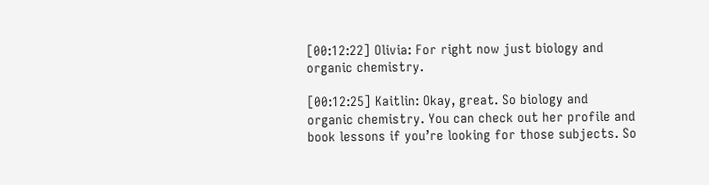[00:12:22] Olivia: For right now just biology and organic chemistry.

[00:12:25] Kaitlin: Okay, great. So biology and organic chemistry. You can check out her profile and book lessons if you’re looking for those subjects. So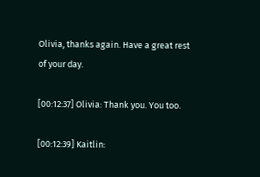Olivia, thanks again. Have a great rest of your day.

[00:12:37] Olivia: Thank you. You too.

[00:12:39] Kaitlin: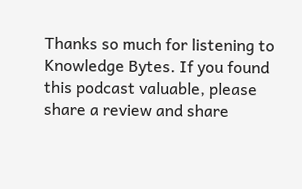Thanks so much for listening to Knowledge Bytes. If you found this podcast valuable, please share a review and share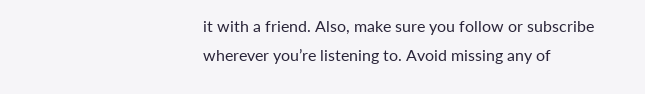it with a friend. Also, make sure you follow or subscribe wherever you’re listening to. Avoid missing any of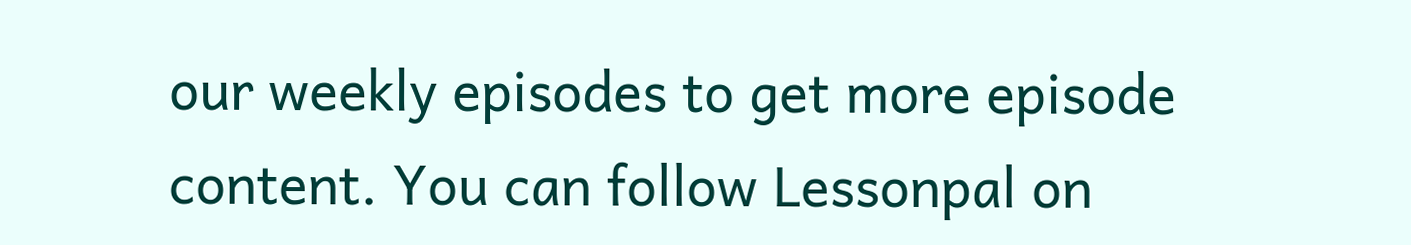our weekly episodes to get more episode content. You can follow Lessonpal on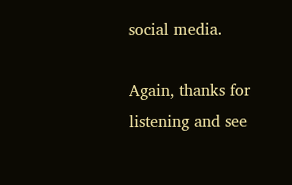social media.

Again, thanks for listening and see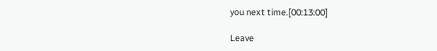you next time.[00:13:00]

Leave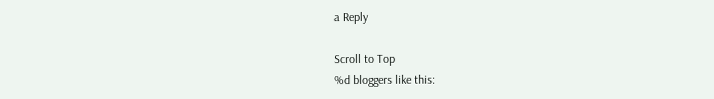a Reply

Scroll to Top
%d bloggers like this: